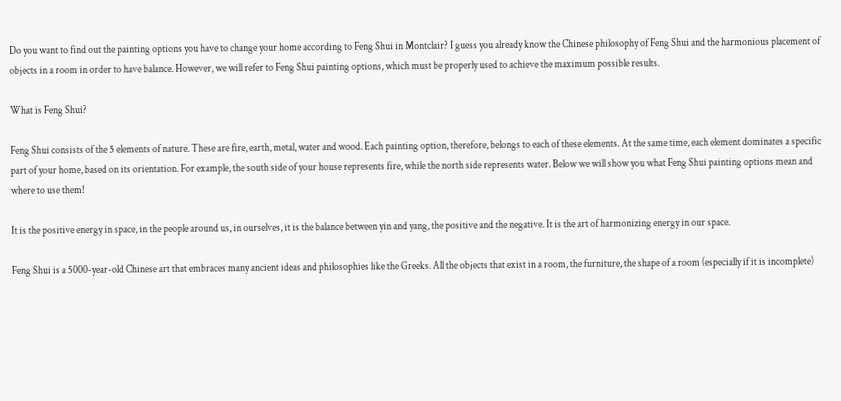Do you want to find out the painting options you have to change your home according to Feng Shui in Montclair? I guess you already know the Chinese philosophy of Feng Shui and the harmonious placement of objects in a room in order to have balance. However, we will refer to Feng Shui painting options, which must be properly used to achieve the maximum possible results.

What is Feng Shui?

Feng Shui consists of the 5 elements of nature. These are fire, earth, metal, water and wood. Each painting option, therefore, belongs to each of these elements. At the same time, each element dominates a specific part of your home, based on its orientation. For example, the south side of your house represents fire, while the north side represents water. Below we will show you what Feng Shui painting options mean and where to use them!

It is the positive energy in space, in the people around us, in ourselves, it is the balance between yin and yang, the positive and the negative. It is the art of harmonizing energy in our space.

Feng Shui is a 5000-year-old Chinese art that embraces many ancient ideas and philosophies like the Greeks. All the objects that exist in a room, the furniture, the shape of a room (especially if it is incomplete)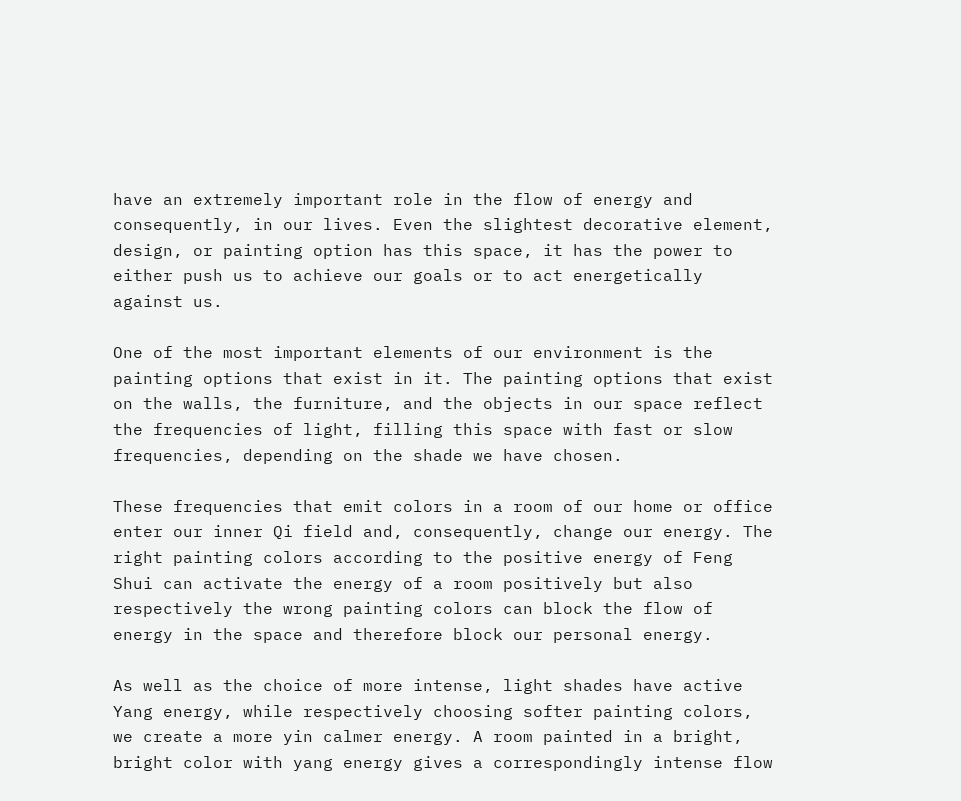have an extremely important role in the flow of energy and consequently, in our lives. Even the slightest decorative element, design, or painting option has this space, it has the power to either push us to achieve our goals or to act energetically against us.

One of the most important elements of our environment is the painting options that exist in it. The painting options that exist on the walls, the furniture, and the objects in our space reflect the frequencies of light, filling this space with fast or slow frequencies, depending on the shade we have chosen.

These frequencies that emit colors in a room of our home or office enter our inner Qi field and, consequently, change our energy. The right painting colors according to the positive energy of Feng Shui can activate the energy of a room positively but also respectively the wrong painting colors can block the flow of energy in the space and therefore block our personal energy.

As well as the choice of more intense, light shades have active Yang energy, while respectively choosing softer painting colors, we create a more yin calmer energy. A room painted in a bright, bright color with yang energy gives a correspondingly intense flow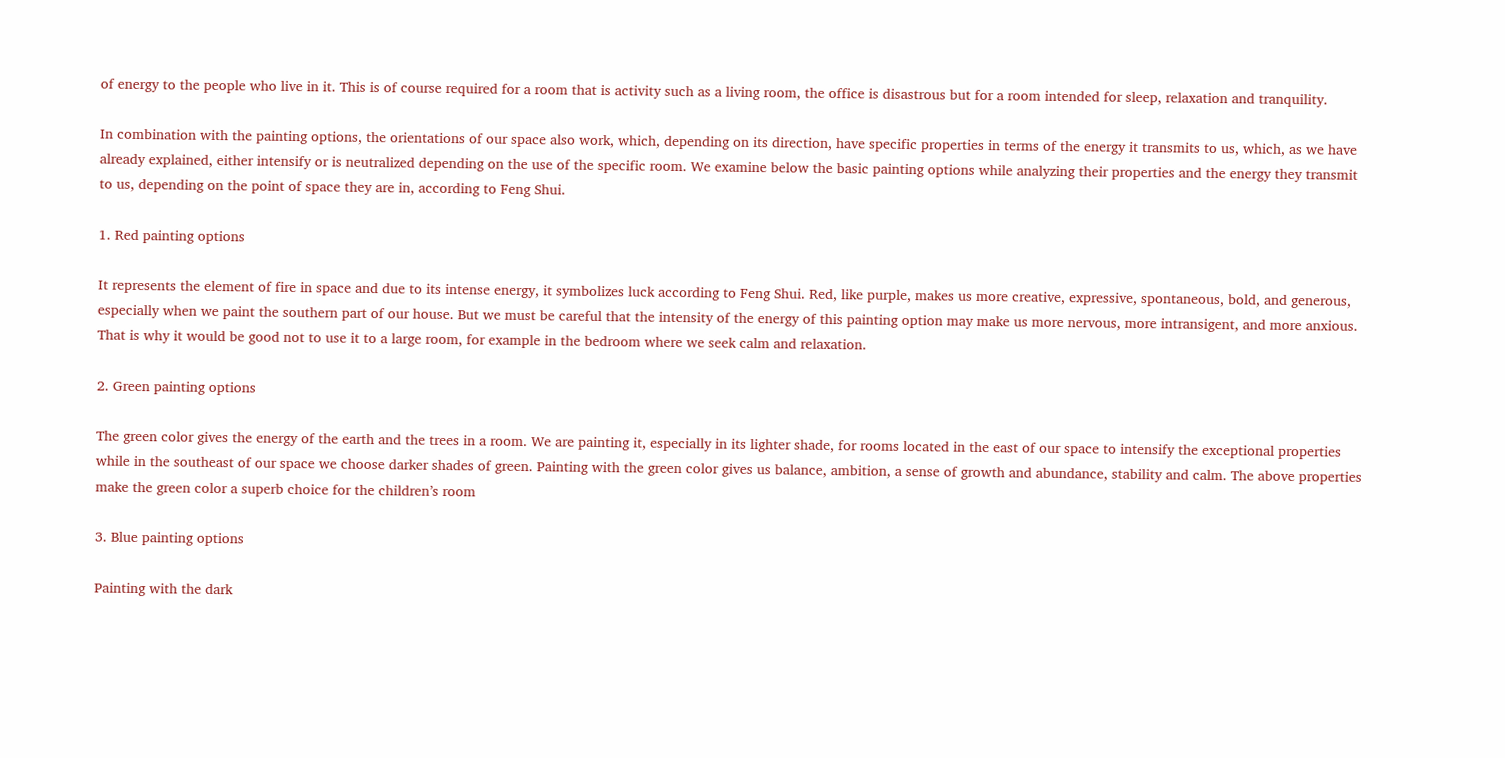of energy to the people who live in it. This is of course required for a room that is activity such as a living room, the office is disastrous but for a room intended for sleep, relaxation and tranquility.

In combination with the painting options, the orientations of our space also work, which, depending on its direction, have specific properties in terms of the energy it transmits to us, which, as we have already explained, either intensify or is neutralized depending on the use of the specific room. We examine below the basic painting options while analyzing their properties and the energy they transmit to us, depending on the point of space they are in, according to Feng Shui.

1. Red painting options

It represents the element of fire in space and due to its intense energy, it symbolizes luck according to Feng Shui. Red, like purple, makes us more creative, expressive, spontaneous, bold, and generous, especially when we paint the southern part of our house. But we must be careful that the intensity of the energy of this painting option may make us more nervous, more intransigent, and more anxious. That is why it would be good not to use it to a large room, for example in the bedroom where we seek calm and relaxation.

2. Green painting options

The green color gives the energy of the earth and the trees in a room. We are painting it, especially in its lighter shade, for rooms located in the east of our space to intensify the exceptional properties while in the southeast of our space we choose darker shades of green. Painting with the green color gives us balance, ambition, a sense of growth and abundance, stability and calm. The above properties make the green color a superb choice for the children’s room

3. Blue painting options

Painting with the dark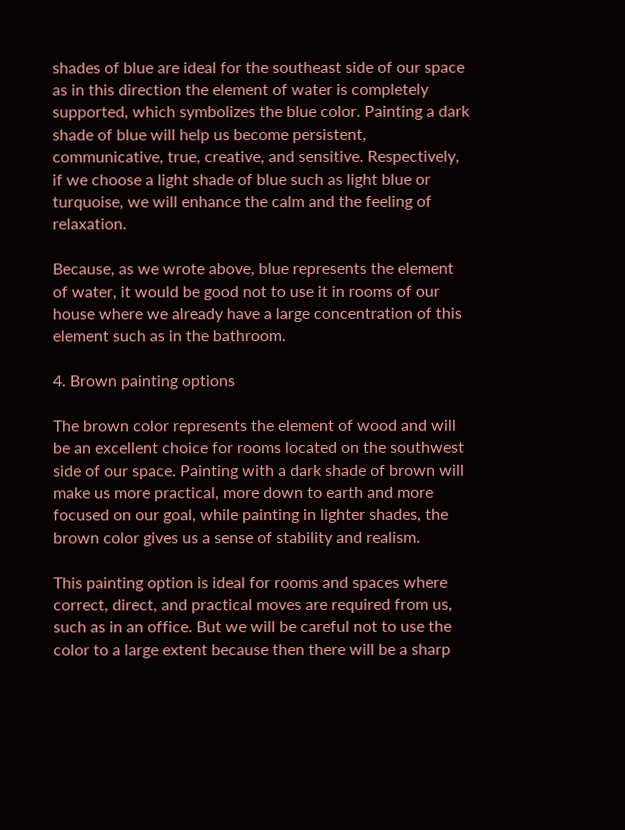shades of blue are ideal for the southeast side of our space as in this direction the element of water is completely supported, which symbolizes the blue color. Painting a dark shade of blue will help us become persistent, communicative, true, creative, and sensitive. Respectively, if we choose a light shade of blue such as light blue or turquoise, we will enhance the calm and the feeling of relaxation.

Because, as we wrote above, blue represents the element of water, it would be good not to use it in rooms of our house where we already have a large concentration of this element such as in the bathroom.

4. Brown painting options

The brown color represents the element of wood and will be an excellent choice for rooms located on the southwest side of our space. Painting with a dark shade of brown will make us more practical, more down to earth and more focused on our goal, while painting in lighter shades, the brown color gives us a sense of stability and realism.

This painting option is ideal for rooms and spaces where correct, direct, and practical moves are required from us, such as in an office. But we will be careful not to use the color to a large extent because then there will be a sharp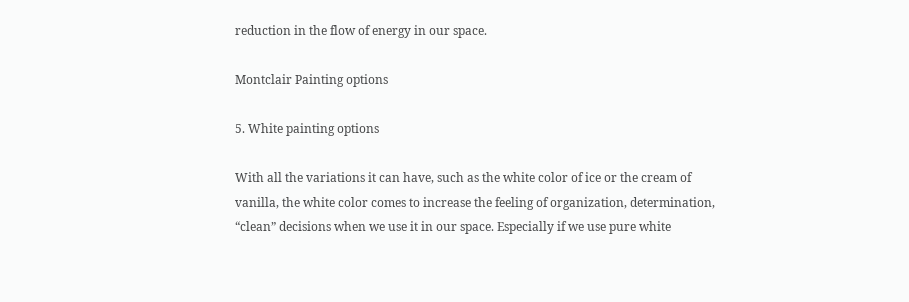reduction in the flow of energy in our space.

Montclair Painting options

5. White painting options

With all the variations it can have, such as the white color of ice or the cream of vanilla, the white color comes to increase the feeling of organization, determination, “clean” decisions when we use it in our space. Especially if we use pure white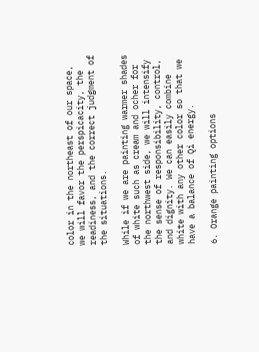color in the northeast of our space, we will favor the perspicacity, the readiness, and the correct judgment of the situations.

While if we are painting warmer shades of white such as cream and ocher for the northwest side, we will intensify the sense of responsibility, control, and dignity. We can easily combine white with any other color so that we have a balance of Qi energy.

6. Orange painting options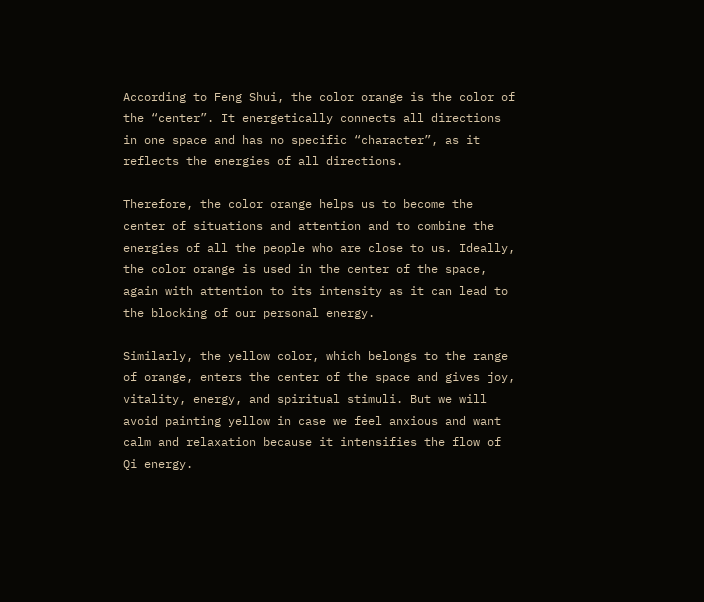According to Feng Shui, the color orange is the color of the “center”. It energetically connects all directions in one space and has no specific “character”, as it reflects the energies of all directions.

Therefore, the color orange helps us to become the center of situations and attention and to combine the energies of all the people who are close to us. Ideally, the color orange is used in the center of the space, again with attention to its intensity as it can lead to the blocking of our personal energy.

Similarly, the yellow color, which belongs to the range of orange, enters the center of the space and gives joy, vitality, energy, and spiritual stimuli. But we will avoid painting yellow in case we feel anxious and want calm and relaxation because it intensifies the flow of Qi energy.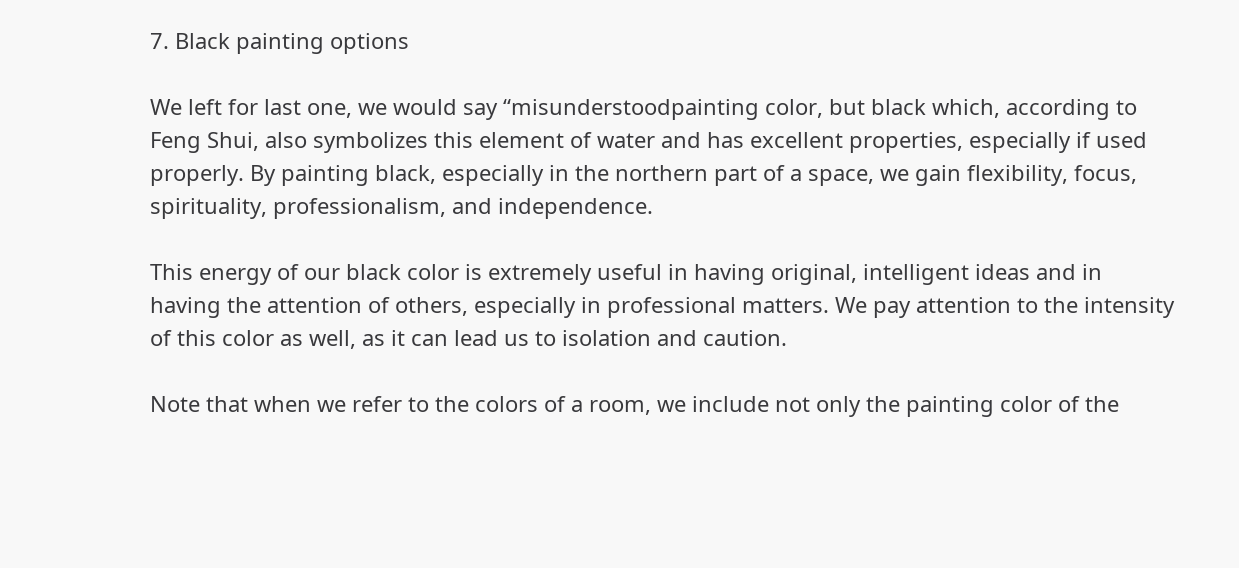7. Black painting options

We left for last one, we would say “misunderstoodpainting color, but black which, according to Feng Shui, also symbolizes this element of water and has excellent properties, especially if used properly. By painting black, especially in the northern part of a space, we gain flexibility, focus, spirituality, professionalism, and independence.

This energy of our black color is extremely useful in having original, intelligent ideas and in having the attention of others, especially in professional matters. We pay attention to the intensity of this color as well, as it can lead us to isolation and caution.

Note that when we refer to the colors of a room, we include not only the painting color of the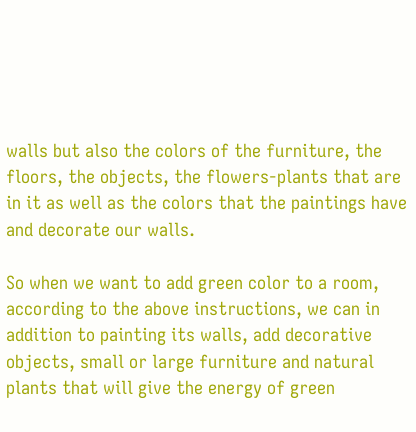walls but also the colors of the furniture, the floors, the objects, the flowers-plants that are in it as well as the colors that the paintings have and decorate our walls.

So when we want to add green color to a room, according to the above instructions, we can in addition to painting its walls, add decorative objects, small or large furniture and natural plants that will give the energy of green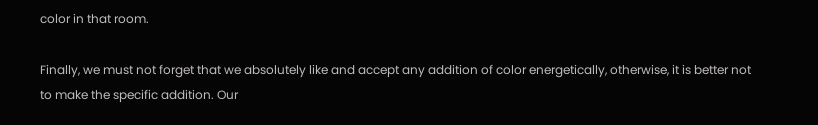color in that room.

Finally, we must not forget that we absolutely like and accept any addition of color energetically, otherwise, it is better not to make the specific addition. Our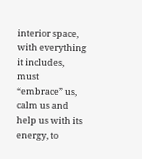interior space, with everything it includes, must “embrace” us, calm us and help us with its energy, to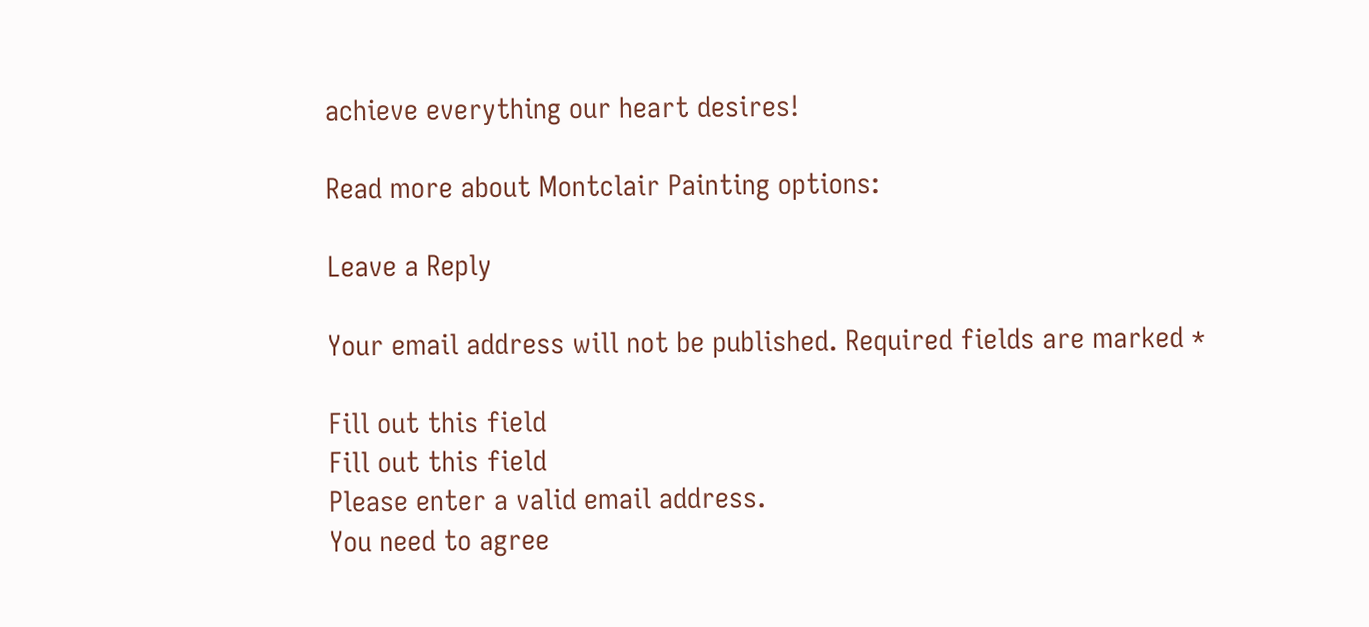achieve everything our heart desires!

Read more about Montclair Painting options:

Leave a Reply

Your email address will not be published. Required fields are marked *

Fill out this field
Fill out this field
Please enter a valid email address.
You need to agree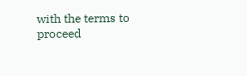with the terms to proceed